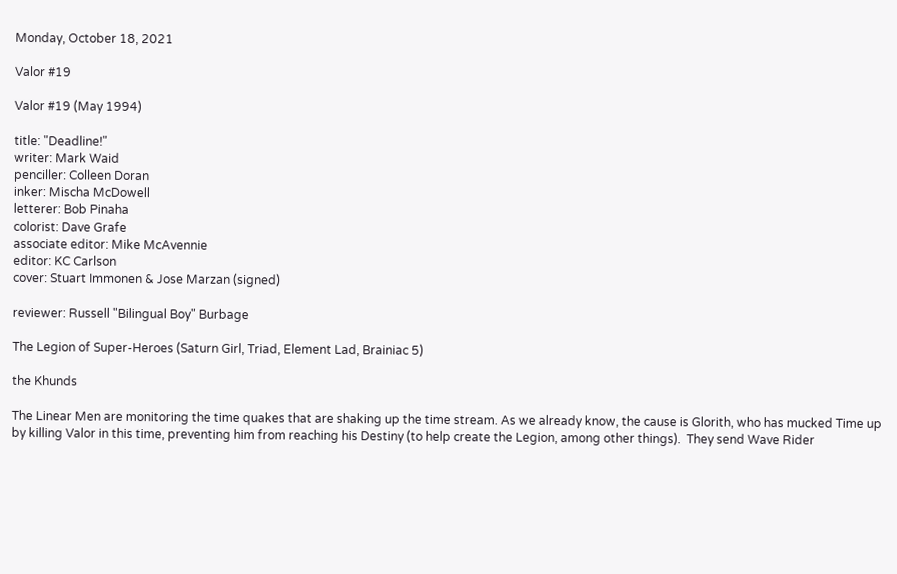Monday, October 18, 2021

Valor #19

Valor #19 (May 1994)

title: "Deadline!"
writer: Mark Waid
penciller: Colleen Doran
inker: Mischa McDowell
letterer: Bob Pinaha
colorist: Dave Grafe
associate editor: Mike McAvennie
editor: KC Carlson
cover: Stuart Immonen & Jose Marzan (signed)

reviewer: Russell "Bilingual Boy" Burbage

The Legion of Super-Heroes (Saturn Girl, Triad, Element Lad, Brainiac 5)

the Khunds

The Linear Men are monitoring the time quakes that are shaking up the time stream. As we already know, the cause is Glorith, who has mucked Time up by killing Valor in this time, preventing him from reaching his Destiny (to help create the Legion, among other things).  They send Wave Rider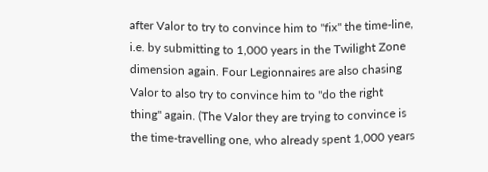after Valor to try to convince him to "fix" the time-line, i.e. by submitting to 1,000 years in the Twilight Zone dimension again. Four Legionnaires are also chasing Valor to also try to convince him to "do the right thing" again. (The Valor they are trying to convince is the time-travelling one, who already spent 1,000 years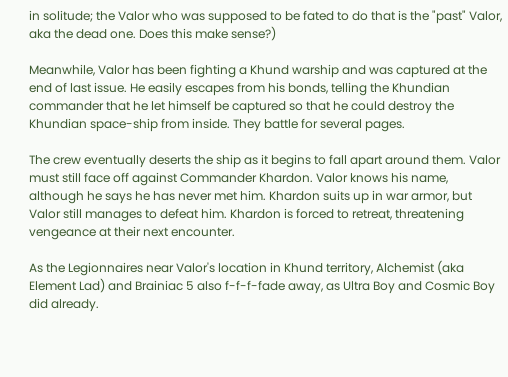in solitude; the Valor who was supposed to be fated to do that is the "past" Valor, aka the dead one. Does this make sense?)

Meanwhile, Valor has been fighting a Khund warship and was captured at the end of last issue. He easily escapes from his bonds, telling the Khundian commander that he let himself be captured so that he could destroy the Khundian space-ship from inside. They battle for several pages.

The crew eventually deserts the ship as it begins to fall apart around them. Valor must still face off against Commander Khardon. Valor knows his name, although he says he has never met him. Khardon suits up in war armor, but Valor still manages to defeat him. Khardon is forced to retreat, threatening vengeance at their next encounter.

As the Legionnaires near Valor's location in Khund territory, Alchemist (aka Element Lad) and Brainiac 5 also f-f-f-fade away, as Ultra Boy and Cosmic Boy did already.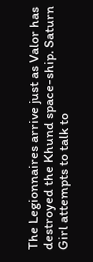The Legionnaires arrive just as Valor has destroyed the Khund space-ship. Saturn Girl attempts to talk to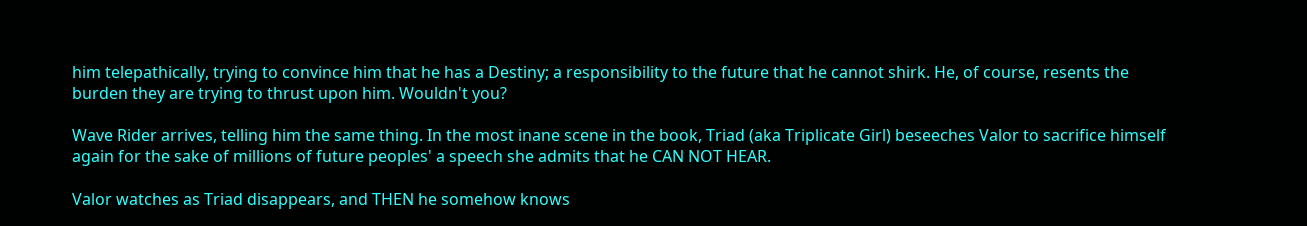him telepathically, trying to convince him that he has a Destiny; a responsibility to the future that he cannot shirk. He, of course, resents the burden they are trying to thrust upon him. Wouldn't you?

Wave Rider arrives, telling him the same thing. In the most inane scene in the book, Triad (aka Triplicate Girl) beseeches Valor to sacrifice himself again for the sake of millions of future peoples' a speech she admits that he CAN NOT HEAR.

Valor watches as Triad disappears, and THEN he somehow knows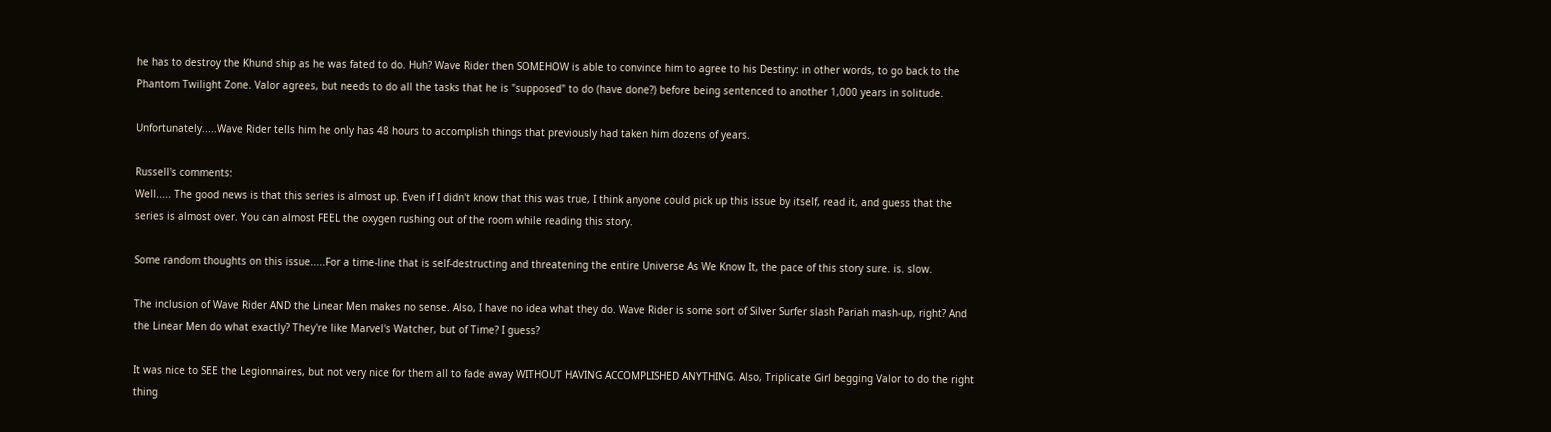he has to destroy the Khund ship as he was fated to do. Huh? Wave Rider then SOMEHOW is able to convince him to agree to his Destiny: in other words, to go back to the Phantom Twilight Zone. Valor agrees, but needs to do all the tasks that he is "supposed" to do (have done?) before being sentenced to another 1,000 years in solitude.

Unfortunately.....Wave Rider tells him he only has 48 hours to accomplish things that previously had taken him dozens of years.

Russell's comments:
Well..... The good news is that this series is almost up. Even if I didn't know that this was true, I think anyone could pick up this issue by itself, read it, and guess that the series is almost over. You can almost FEEL the oxygen rushing out of the room while reading this story.

Some random thoughts on this issue.....For a time-line that is self-destructing and threatening the entire Universe As We Know It, the pace of this story sure. is. slow.

The inclusion of Wave Rider AND the Linear Men makes no sense. Also, I have no idea what they do. Wave Rider is some sort of Silver Surfer slash Pariah mash-up, right? And the Linear Men do what exactly? They're like Marvel's Watcher, but of Time? I guess?

It was nice to SEE the Legionnaires, but not very nice for them all to fade away WITHOUT HAVING ACCOMPLISHED ANYTHING. Also, Triplicate Girl begging Valor to do the right thing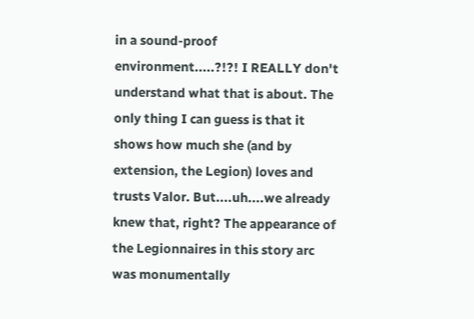in a sound-proof environment.....?!?! I REALLY don't understand what that is about. The only thing I can guess is that it shows how much she (and by extension, the Legion) loves and trusts Valor. But....uh....we already knew that, right? The appearance of the Legionnaires in this story arc was monumentally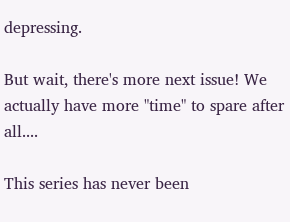depressing.

But wait, there's more next issue! We actually have more "time" to spare after all....

This series has never been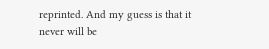reprinted. And my guess is that it never will be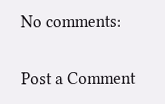No comments:

Post a Comment